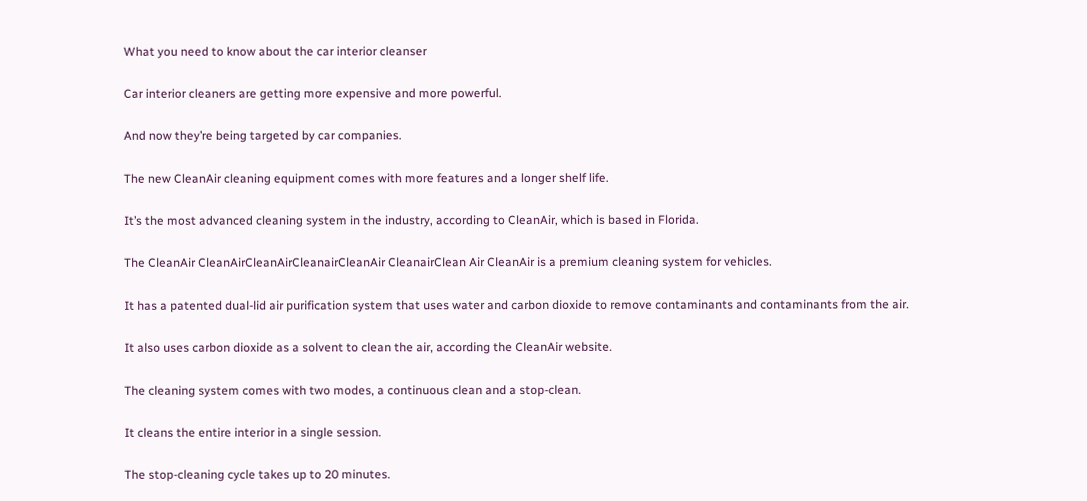What you need to know about the car interior cleanser

Car interior cleaners are getting more expensive and more powerful.

And now they’re being targeted by car companies.

The new CleanAir cleaning equipment comes with more features and a longer shelf life.

It’s the most advanced cleaning system in the industry, according to CleanAir, which is based in Florida.

The CleanAir CleanAirCleanAirCleanairCleanAir CleanairClean Air CleanAir is a premium cleaning system for vehicles.

It has a patented dual-lid air purification system that uses water and carbon dioxide to remove contaminants and contaminants from the air.

It also uses carbon dioxide as a solvent to clean the air, according the CleanAir website.

The cleaning system comes with two modes, a continuous clean and a stop-clean.

It cleans the entire interior in a single session.

The stop-cleaning cycle takes up to 20 minutes.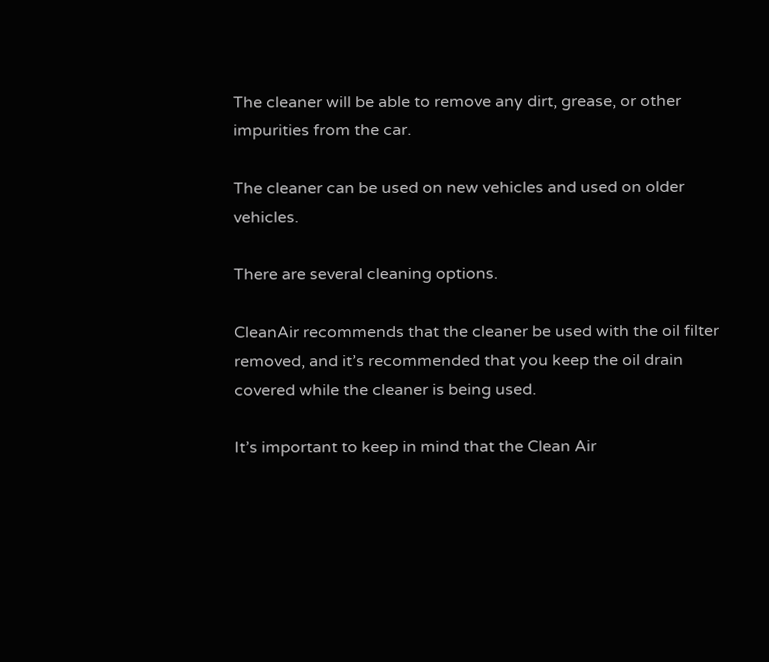The cleaner will be able to remove any dirt, grease, or other impurities from the car.

The cleaner can be used on new vehicles and used on older vehicles.

There are several cleaning options.

CleanAir recommends that the cleaner be used with the oil filter removed, and it’s recommended that you keep the oil drain covered while the cleaner is being used.

It’s important to keep in mind that the Clean Air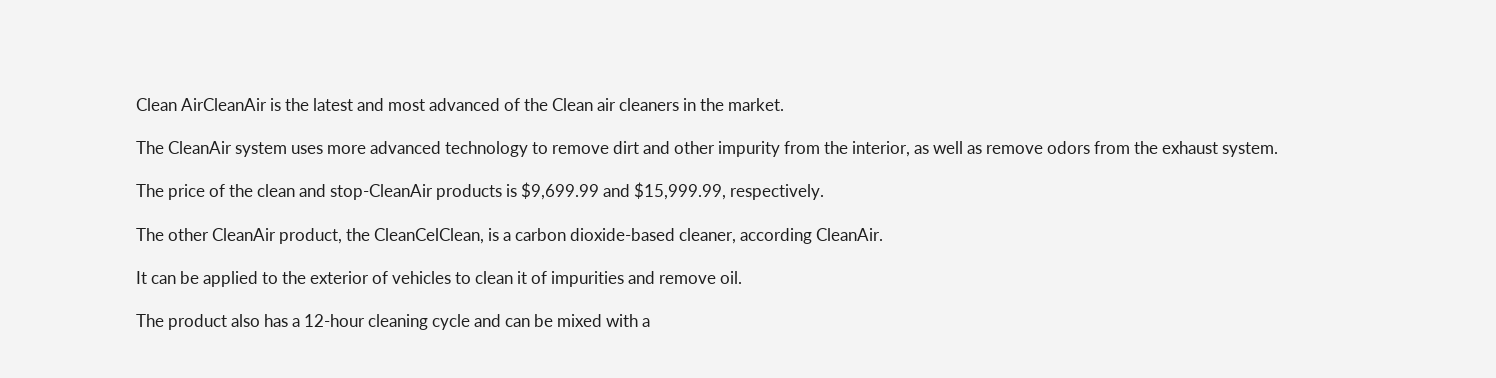Clean AirCleanAir is the latest and most advanced of the Clean air cleaners in the market.

The CleanAir system uses more advanced technology to remove dirt and other impurity from the interior, as well as remove odors from the exhaust system.

The price of the clean and stop-CleanAir products is $9,699.99 and $15,999.99, respectively.

The other CleanAir product, the CleanCelClean, is a carbon dioxide-based cleaner, according CleanAir.

It can be applied to the exterior of vehicles to clean it of impurities and remove oil.

The product also has a 12-hour cleaning cycle and can be mixed with a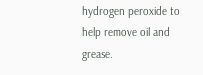hydrogen peroxide to help remove oil and grease.